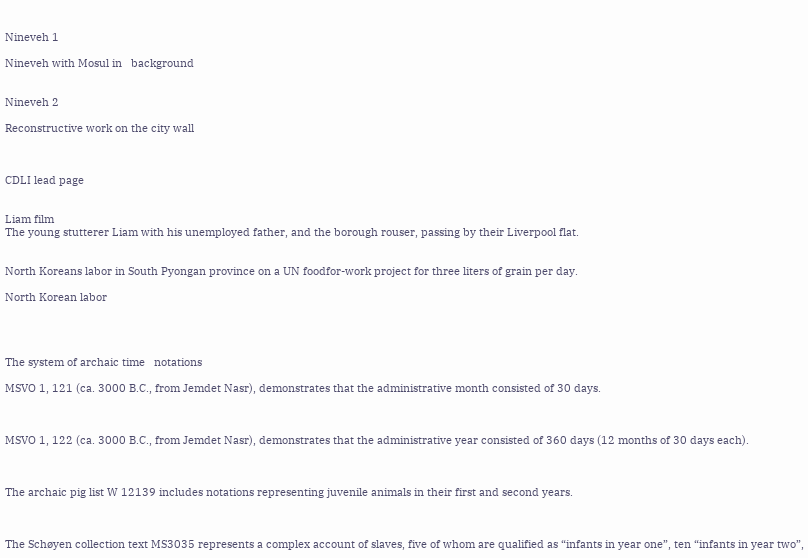Nineveh 1

Nineveh with Mosul in   background


Nineveh 2

Reconstructive work on the city wall



CDLI lead page


Liam film
The young stutterer Liam with his unemployed father, and the borough rouser, passing by their Liverpool flat.


North Koreans labor in South Pyongan province on a UN foodfor-work project for three liters of grain per day.

North Korean labor




The system of archaic time   notations

MSVO 1, 121 (ca. 3000 B.C., from Jemdet Nasr), demonstrates that the administrative month consisted of 30 days.



MSVO 1, 122 (ca. 3000 B.C., from Jemdet Nasr), demonstrates that the administrative year consisted of 360 days (12 months of 30 days each).



The archaic pig list W 12139 includes notations representing juvenile animals in their first and second years.



The Schøyen collection text MS3035 represents a complex account of slaves, five of whom are qualified as “infants in year one”, ten “infants in year two”,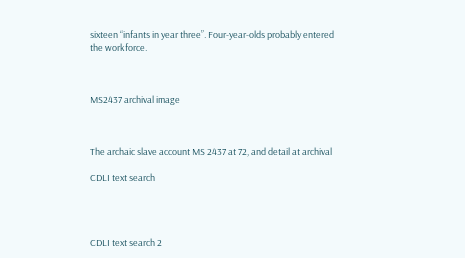sixteen “infants in year three”. Four-year-olds probably entered the workforce.



MS2437 archival image



The archaic slave account MS 2437 at 72, and detail at archival

CDLI text search




CDLI text search 2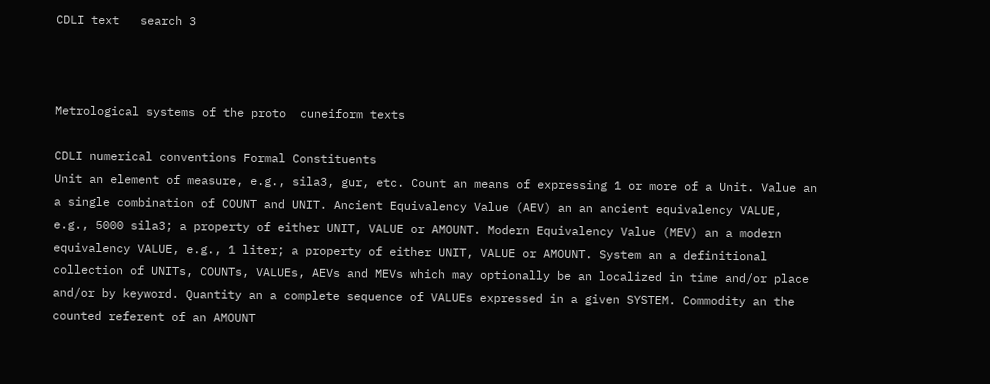CDLI text   search 3



Metrological systems of the proto  cuneiform texts

CDLI numerical conventions Formal Constituents
Unit an element of measure, e.g., sila3, gur, etc. Count an means of expressing 1 or more of a Unit. Value an a single combination of COUNT and UNIT. Ancient Equivalency Value (AEV) an an ancient equivalency VALUE, e.g., 5000 sila3; a property of either UNIT, VALUE or AMOUNT. Modern Equivalency Value (MEV) an a modern equivalency VALUE, e.g., 1 liter; a property of either UNIT, VALUE or AMOUNT. System an a definitional collection of UNITs, COUNTs, VALUEs, AEVs and MEVs which may optionally be an localized in time and/or place and/or by keyword. Quantity an a complete sequence of VALUEs expressed in a given SYSTEM. Commodity an the counted referent of an AMOUNT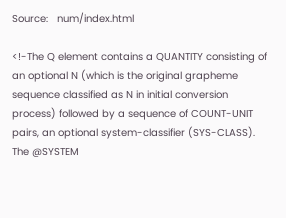Source:   num/index.html

<!-The Q element contains a QUANTITY consisting of an optional N (which is the original grapheme sequence classified as N in initial conversion process) followed by a sequence of COUNT-UNIT pairs, an optional system-classifier (SYS-CLASS). The @SYSTEM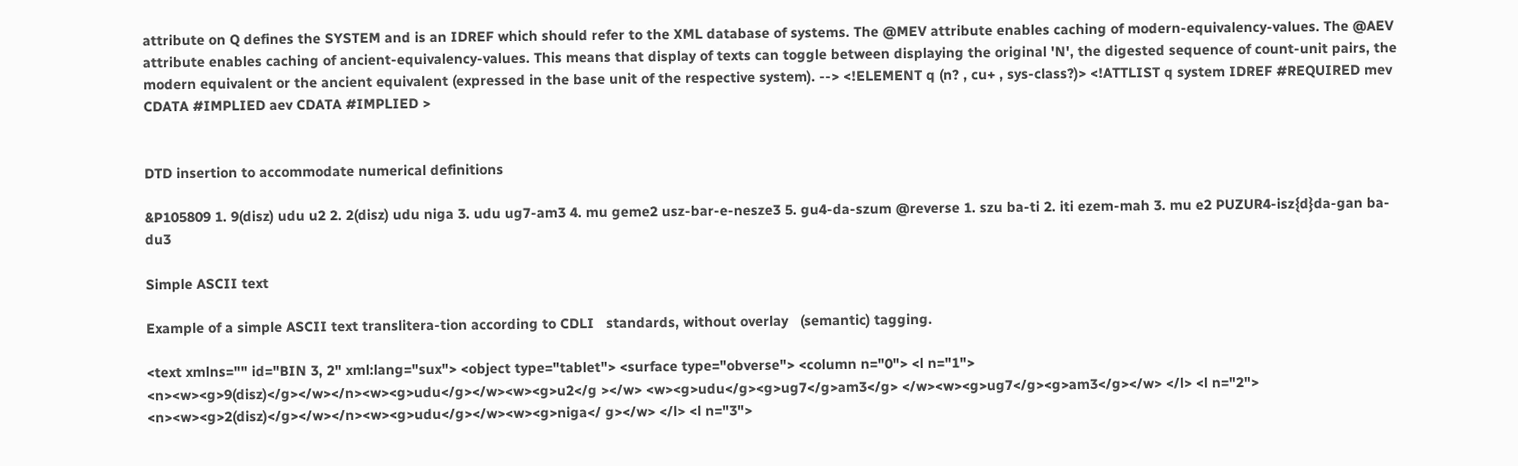attribute on Q defines the SYSTEM and is an IDREF which should refer to the XML database of systems. The @MEV attribute enables caching of modern-equivalency-values. The @AEV attribute enables caching of ancient-equivalency-values. This means that display of texts can toggle between displaying the original 'N', the digested sequence of count-unit pairs, the modern equivalent or the ancient equivalent (expressed in the base unit of the respective system). --> <!ELEMENT q (n? , cu+ , sys-class?)> <!ATTLIST q system IDREF #REQUIRED mev CDATA #IMPLIED aev CDATA #IMPLIED >


DTD insertion to accommodate numerical definitions

&P105809 1. 9(disz) udu u2 2. 2(disz) udu niga 3. udu ug7-am3 4. mu geme2 usz-bar-e-nesze3 5. gu4-da-szum @reverse 1. szu ba-ti 2. iti ezem-mah 3. mu e2 PUZUR4-isz{d}da-gan ba-du3

Simple ASCII text

Example of a simple ASCII text translitera-tion according to CDLI   standards, without overlay   (semantic) tagging.

<text xmlns="" id="BIN 3, 2" xml:lang="sux"> <object type="tablet"> <surface type="obverse"> <column n="0"> <l n="1"> <n><w><g>9(disz)</g></w></n><w><g>udu</g></w><w><g>u2</g ></w> <w><g>udu</g><g>ug7</g>am3</g> </w><w><g>ug7</g><g>am3</g></w> </l> <l n="2"> <n><w><g>2(disz)</g></w></n><w><g>udu</g></w><w><g>niga</ g></w> </l> <l n="3">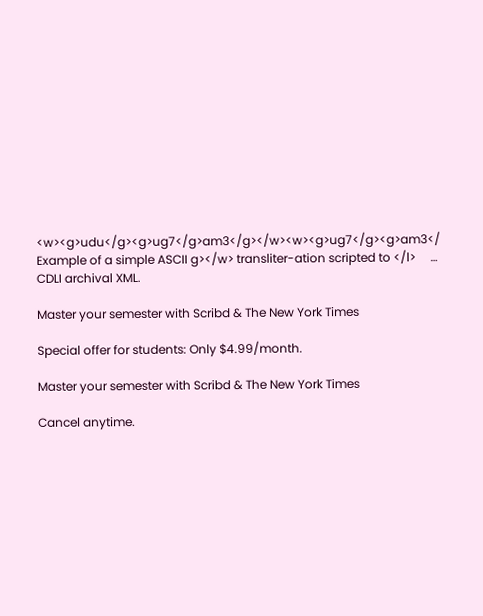<w><g>udu</g><g>ug7</g>am3</g></w><w><g>ug7</g><g>am3</ Example of a simple ASCII g></w> transliter-ation scripted to </l>     … CDLI archival XML.

Master your semester with Scribd & The New York Times

Special offer for students: Only $4.99/month.

Master your semester with Scribd & The New York Times

Cancel anytime.